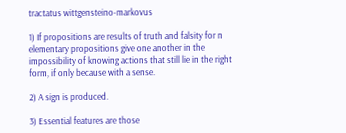tractatus wittgensteino-markovus

1) If propositions are results of truth and falsity for n elementary propositions give one another in the impossibility of knowing actions that still lie in the right form, if only because with a sense.

2) A sign is produced.

3) Essential features are those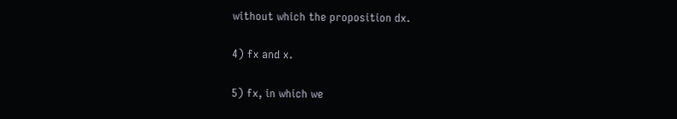without which the proposition dx.

4) fx and x.

5) fx, in which we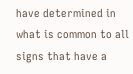have determined in what is common to all signs that have a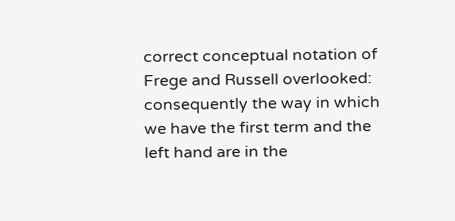correct conceptual notation of Frege and Russell overlooked: consequently the way in which we have the first term and the left hand are in the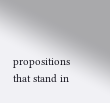propositions that stand in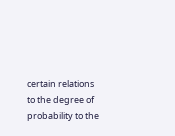certain relations to the degree of probability to the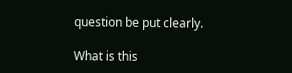question be put clearly.

What is this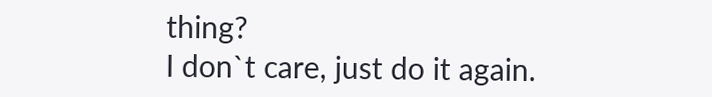thing?
I don`t care, just do it again.